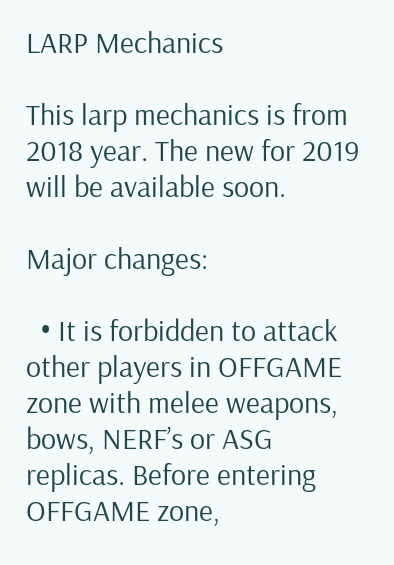LARP Mechanics

This larp mechanics is from 2018 year. The new for 2019 will be available soon.

Major changes:

  • It is forbidden to attack other players in OFFGAME zone with melee weapons, bows, NERF’s or ASG replicas. Before entering OFFGAME zone,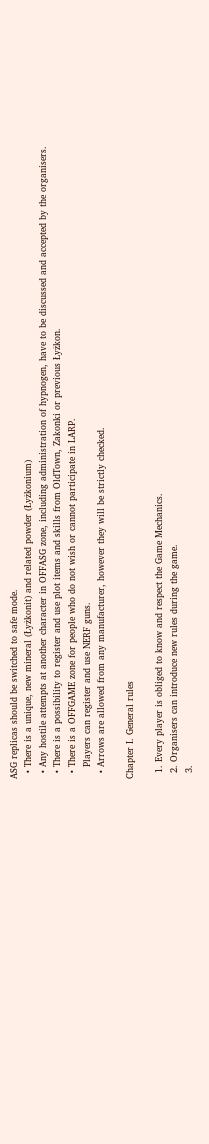ASG replicas should be switched to safe mode.
  • There is a unique, new mineral (Łyżkonit) and related powder (Łyżkonium)
  • Any hostile attempts at another character in OFFASG zone, including administration of hypnogen, have to be discussed and accepted by the organisers.
  • There is a possibility to register and use plot items and skills from OldTown, Zakonki or previous Łyżkon.
  • There is a OFFGAME zone for people who do not wish or cannot participate in LARP.
    Players can register and use NERF guns.
  • Arrows are allowed from any manufacturer, however they will be strictly checked.

Chapter I. General rules

  1. Every player is obliged to know and respect the Game Mechanics.
  2. Organisers can introduce new rules during the game.
  3.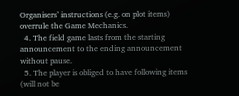Organisers’ instructions (e.g. on plot items) overrule the Game Mechanics.
  4. The field game lasts from the starting announcement to the ending announcement without pause.
  5. The player is obliged to have following items (will not be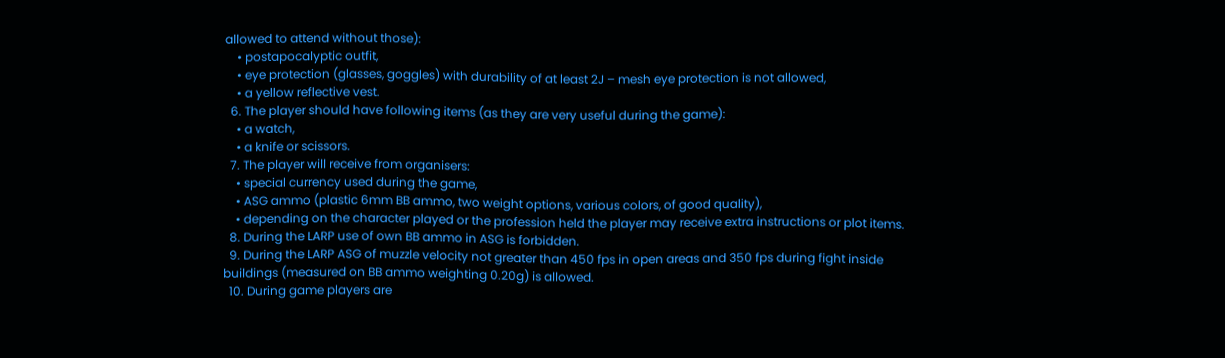allowed to attend without those):
    • postapocalyptic outfit,
    • eye protection (glasses, goggles) with durability of at least 2J – mesh eye protection is not allowed,
    • a yellow reflective vest.
  6. The player should have following items (as they are very useful during the game):
    • a watch,
    • a knife or scissors.
  7. The player will receive from organisers:
    • special currency used during the game,
    • ASG ammo (plastic 6mm BB ammo, two weight options, various colors, of good quality),
    • depending on the character played or the profession held the player may receive extra instructions or plot items.
  8. During the LARP use of own BB ammo in ASG is forbidden.
  9. During the LARP ASG of muzzle velocity not greater than 450 fps in open areas and 350 fps during fight inside buildings (measured on BB ammo weighting 0.20g) is allowed.
  10. During game players are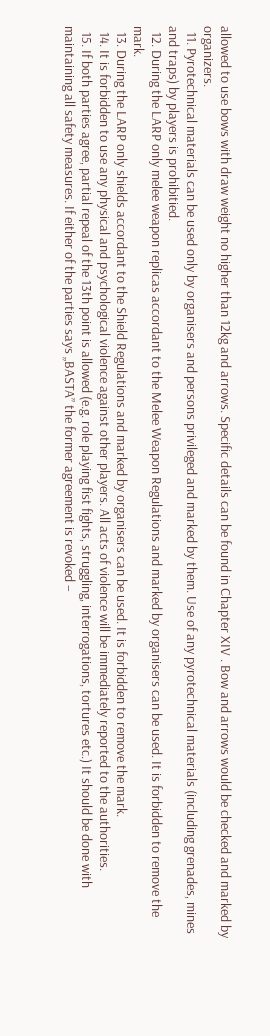allowed to use bows with draw weight no higher than 12kg and arrows. Specific details can be found in Chapter XIV . Bow and arrows would be checked and marked by organizers.
  11. Pyrotechnical materials can be used only by organisers and persons privileged and marked by them. Use of any pyrotechnical materials (including grenades, mines and traps) by players is prohibitied.
  12. During the LARP only melee weapon replicas accordant to the Melee Weapon Regulations and marked by organisers can be used. It is forbidden to remove the mark.
  13. During the LARP only shields accordant to the Shield Regulations and marked by organisers can be used. It is forbidden to remove the mark.
  14. It is forbidden to use any physical and psychological violence against other players. All acts of violence will be immediately reported to the authorities.
  15. If both parties agree, partial repeal of the 13th point is allowed (e.g. role playing fist fights, struggling, interrogations, tortures etc.) It should be done with maintaining all safety measures. If either of the parties says „BASTA” the former agreement is revoked –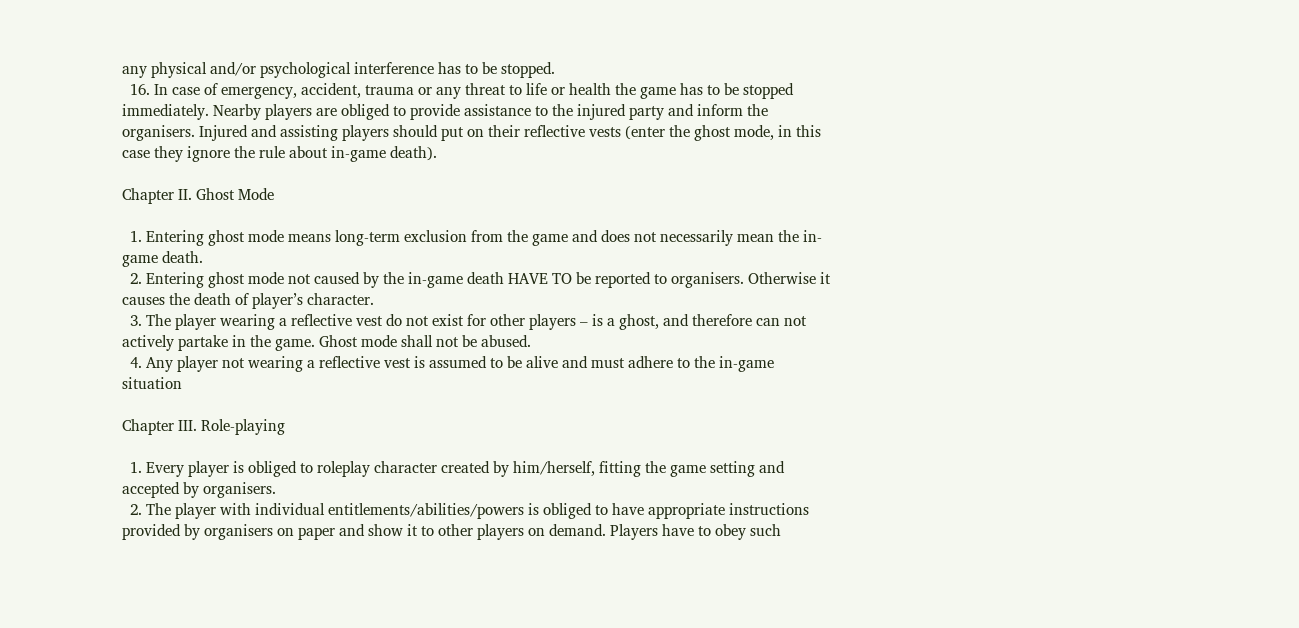any physical and/or psychological interference has to be stopped.
  16. In case of emergency, accident, trauma or any threat to life or health the game has to be stopped immediately. Nearby players are obliged to provide assistance to the injured party and inform the organisers. Injured and assisting players should put on their reflective vests (enter the ghost mode, in this case they ignore the rule about in-game death).

Chapter II. Ghost Mode

  1. Entering ghost mode means long-term exclusion from the game and does not necessarily mean the in-game death.
  2. Entering ghost mode not caused by the in-game death HAVE TO be reported to organisers. Otherwise it causes the death of player’s character.
  3. The player wearing a reflective vest do not exist for other players – is a ghost, and therefore can not actively partake in the game. Ghost mode shall not be abused.
  4. Any player not wearing a reflective vest is assumed to be alive and must adhere to the in-game situation

Chapter III. Role-playing

  1. Every player is obliged to roleplay character created by him/herself, fitting the game setting and accepted by organisers.
  2. The player with individual entitlements/abilities/powers is obliged to have appropriate instructions provided by organisers on paper and show it to other players on demand. Players have to obey such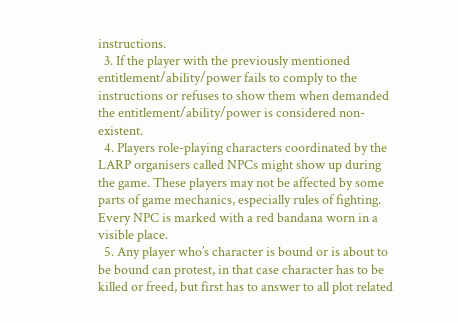instructions.
  3. If the player with the previously mentioned entitlement/ability/power fails to comply to the instructions or refuses to show them when demanded the entitlement/ability/power is considered non-existent.
  4. Players role-playing characters coordinated by the LARP organisers called NPCs might show up during the game. These players may not be affected by some parts of game mechanics, especially rules of fighting. Every NPC is marked with a red bandana worn in a visible place.
  5. Any player who’s character is bound or is about to be bound can protest, in that case character has to be killed or freed, but first has to answer to all plot related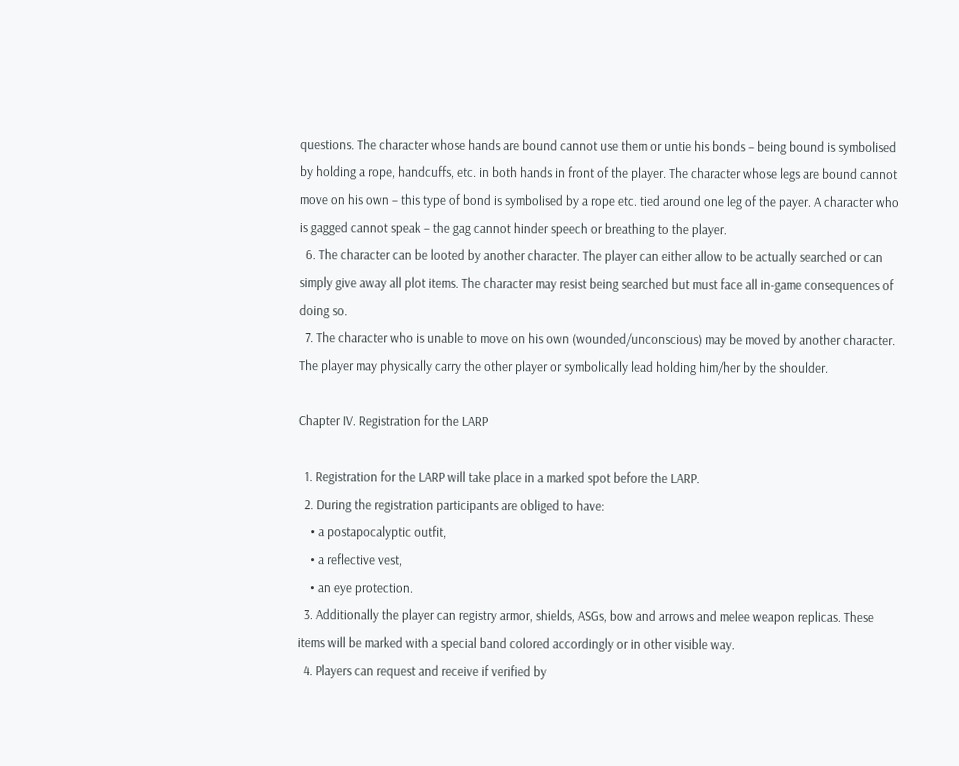questions. The character whose hands are bound cannot use them or untie his bonds – being bound is symbolised by holding a rope, handcuffs, etc. in both hands in front of the player. The character whose legs are bound cannot move on his own – this type of bond is symbolised by a rope etc. tied around one leg of the payer. A character who is gagged cannot speak – the gag cannot hinder speech or breathing to the player.
  6. The character can be looted by another character. The player can either allow to be actually searched or can simply give away all plot items. The character may resist being searched but must face all in-game consequences of doing so.
  7. The character who is unable to move on his own (wounded/unconscious) may be moved by another character. The player may physically carry the other player or symbolically lead holding him/her by the shoulder.

Chapter IV. Registration for the LARP

  1. Registration for the LARP will take place in a marked spot before the LARP.
  2. During the registration participants are obliged to have:
    • a postapocalyptic outfit,
    • a reflective vest,
    • an eye protection.
  3. Additionally the player can registry armor, shields, ASGs, bow and arrows and melee weapon replicas. These items will be marked with a special band colored accordingly or in other visible way.
  4. Players can request and receive if verified by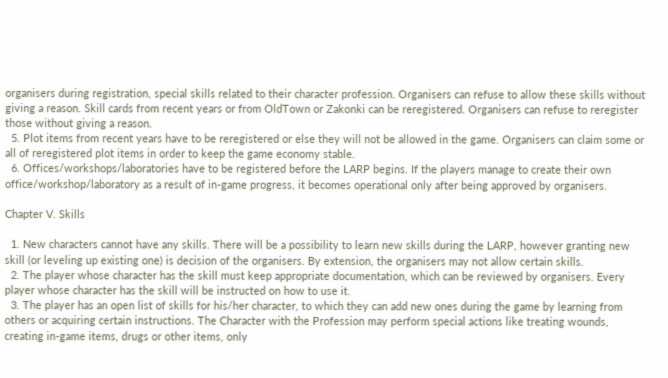organisers during registration, special skills related to their character profession. Organisers can refuse to allow these skills without giving a reason. Skill cards from recent years or from OldTown or Zakonki can be reregistered. Organisers can refuse to reregister those without giving a reason.
  5. Plot items from recent years have to be reregistered or else they will not be allowed in the game. Organisers can claim some or all of reregistered plot items in order to keep the game economy stable.
  6. Offices/workshops/laboratories have to be registered before the LARP begins. If the players manage to create their own office/workshop/laboratory as a result of in-game progress, it becomes operational only after being approved by organisers.

Chapter V. Skills

  1. New characters cannot have any skills. There will be a possibility to learn new skills during the LARP, however granting new skill (or leveling up existing one) is decision of the organisers. By extension, the organisers may not allow certain skills.
  2. The player whose character has the skill must keep appropriate documentation, which can be reviewed by organisers. Every player whose character has the skill will be instructed on how to use it.
  3. The player has an open list of skills for his/her character, to which they can add new ones during the game by learning from others or acquiring certain instructions. The Character with the Profession may perform special actions like treating wounds, creating in-game items, drugs or other items, only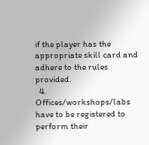if the player has the appropriate skill card and adhere to the rules provided.
  4. Offices/workshops/labs have to be registered to perform their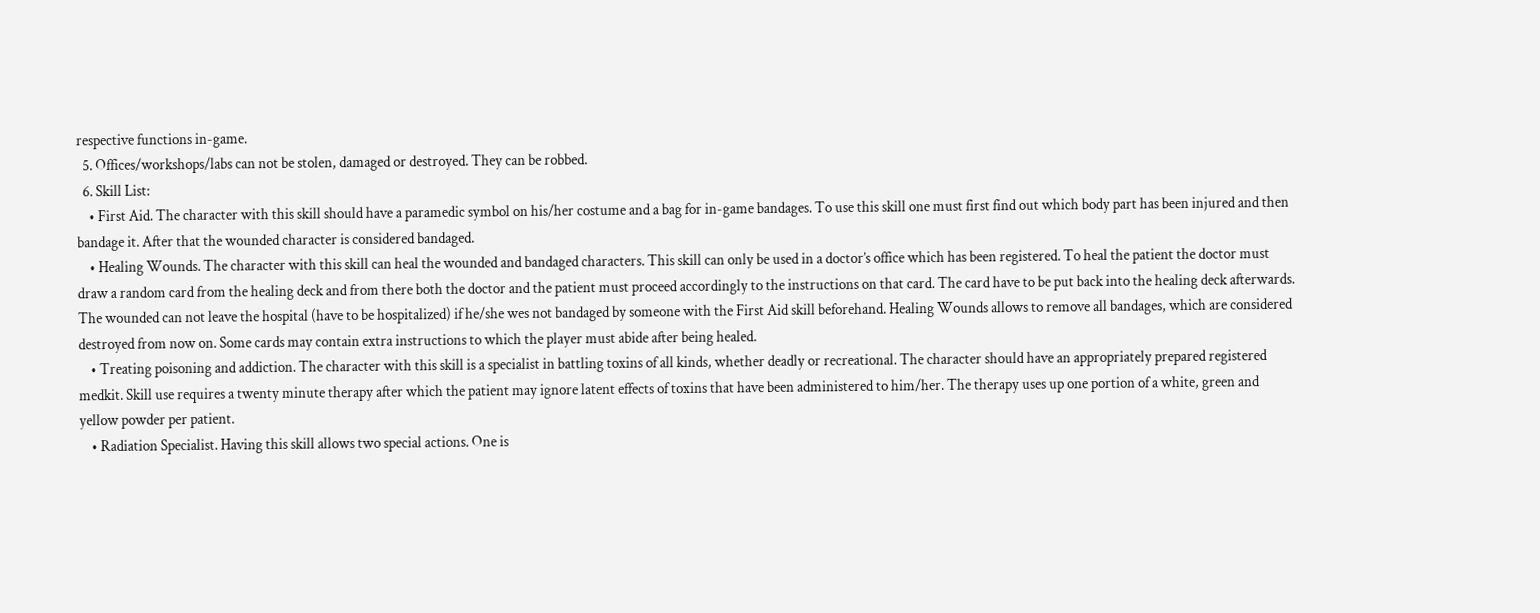respective functions in-game.
  5. Offices/workshops/labs can not be stolen, damaged or destroyed. They can be robbed.
  6. Skill List:
    • First Aid. The character with this skill should have a paramedic symbol on his/her costume and a bag for in-game bandages. To use this skill one must first find out which body part has been injured and then bandage it. After that the wounded character is considered bandaged.
    • Healing Wounds. The character with this skill can heal the wounded and bandaged characters. This skill can only be used in a doctor’s office which has been registered. To heal the patient the doctor must draw a random card from the healing deck and from there both the doctor and the patient must proceed accordingly to the instructions on that card. The card have to be put back into the healing deck afterwards. The wounded can not leave the hospital (have to be hospitalized) if he/she wes not bandaged by someone with the First Aid skill beforehand. Healing Wounds allows to remove all bandages, which are considered destroyed from now on. Some cards may contain extra instructions to which the player must abide after being healed.
    • Treating poisoning and addiction. The character with this skill is a specialist in battling toxins of all kinds, whether deadly or recreational. The character should have an appropriately prepared registered medkit. Skill use requires a twenty minute therapy after which the patient may ignore latent effects of toxins that have been administered to him/her. The therapy uses up one portion of a white, green and yellow powder per patient.
    • Radiation Specialist. Having this skill allows two special actions. One is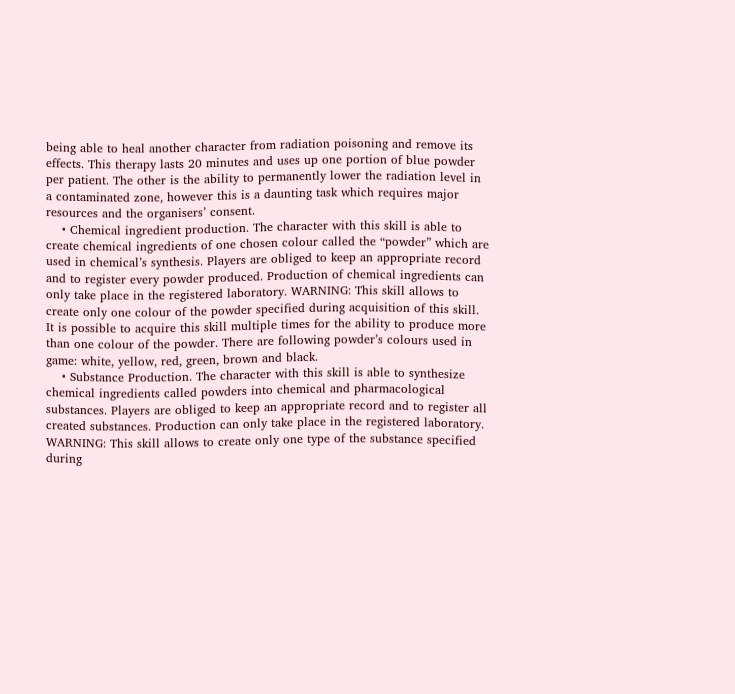being able to heal another character from radiation poisoning and remove its effects. This therapy lasts 20 minutes and uses up one portion of blue powder per patient. The other is the ability to permanently lower the radiation level in a contaminated zone, however this is a daunting task which requires major resources and the organisers’ consent.
    • Chemical ingredient production. The character with this skill is able to create chemical ingredients of one chosen colour called the “powder” which are used in chemical’s synthesis. Players are obliged to keep an appropriate record and to register every powder produced. Production of chemical ingredients can only take place in the registered laboratory. WARNING: This skill allows to create only one colour of the powder specified during acquisition of this skill. It is possible to acquire this skill multiple times for the ability to produce more than one colour of the powder. There are following powder’s colours used in game: white, yellow, red, green, brown and black.
    • Substance Production. The character with this skill is able to synthesize chemical ingredients called powders into chemical and pharmacological substances. Players are obliged to keep an appropriate record and to register all created substances. Production can only take place in the registered laboratory. WARNING: This skill allows to create only one type of the substance specified during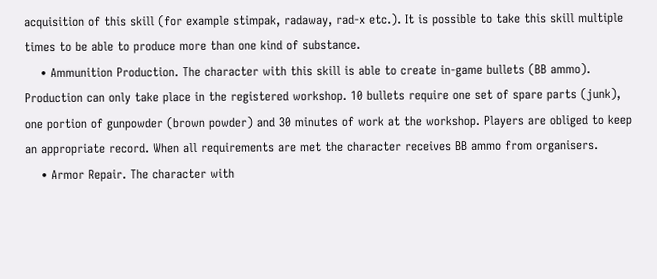acquisition of this skill (for example stimpak, radaway, rad-x etc.). It is possible to take this skill multiple times to be able to produce more than one kind of substance.
    • Ammunition Production. The character with this skill is able to create in-game bullets (BB ammo). Production can only take place in the registered workshop. 10 bullets require one set of spare parts (junk), one portion of gunpowder (brown powder) and 30 minutes of work at the workshop. Players are obliged to keep an appropriate record. When all requirements are met the character receives BB ammo from organisers.
    • Armor Repair. The character with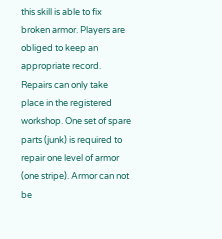this skill is able to fix broken armor. Players are obliged to keep an appropriate record. Repairs can only take place in the registered workshop. One set of spare parts (junk) is required to repair one level of armor (one stripe). Armor can not be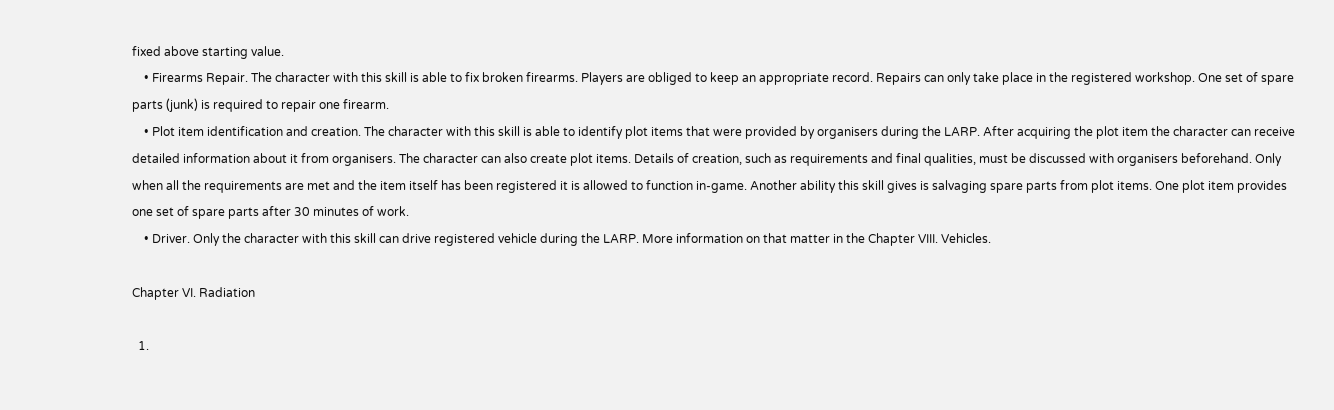fixed above starting value.
    • Firearms Repair. The character with this skill is able to fix broken firearms. Players are obliged to keep an appropriate record. Repairs can only take place in the registered workshop. One set of spare parts (junk) is required to repair one firearm.
    • Plot item identification and creation. The character with this skill is able to identify plot items that were provided by organisers during the LARP. After acquiring the plot item the character can receive detailed information about it from organisers. The character can also create plot items. Details of creation, such as requirements and final qualities, must be discussed with organisers beforehand. Only when all the requirements are met and the item itself has been registered it is allowed to function in-game. Another ability this skill gives is salvaging spare parts from plot items. One plot item provides one set of spare parts after 30 minutes of work.
    • Driver. Only the character with this skill can drive registered vehicle during the LARP. More information on that matter in the Chapter VIII. Vehicles.

Chapter VI. Radiation

  1.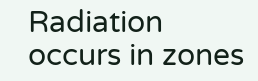Radiation occurs in zones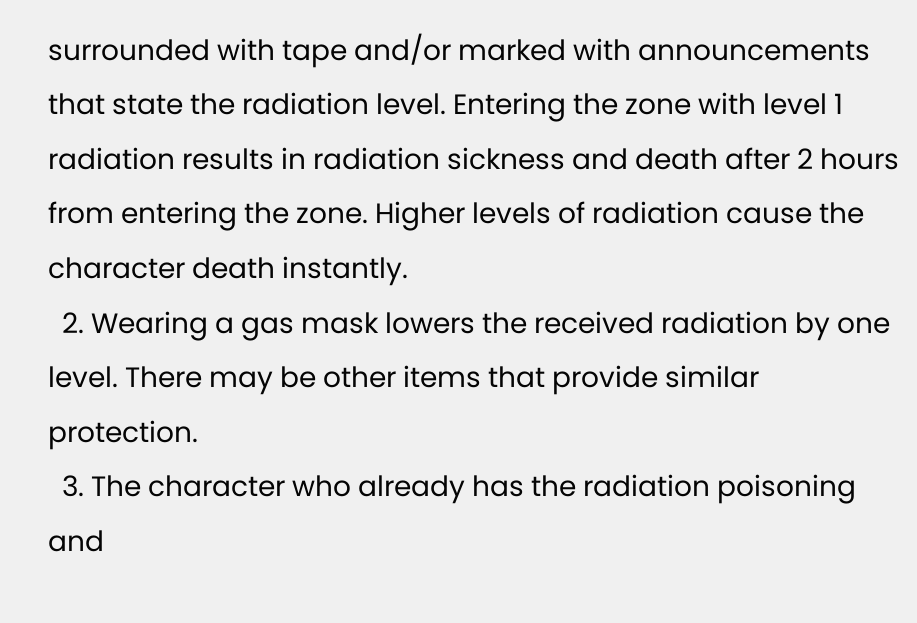surrounded with tape and/or marked with announcements that state the radiation level. Entering the zone with level 1 radiation results in radiation sickness and death after 2 hours from entering the zone. Higher levels of radiation cause the character death instantly.
  2. Wearing a gas mask lowers the received radiation by one level. There may be other items that provide similar protection.
  3. The character who already has the radiation poisoning and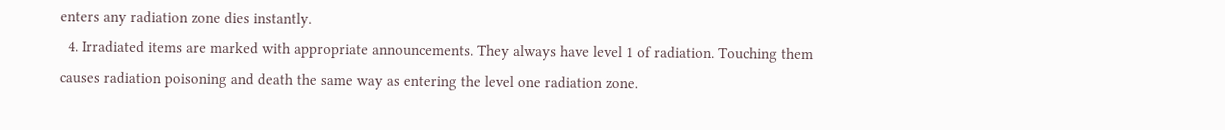enters any radiation zone dies instantly.
  4. Irradiated items are marked with appropriate announcements. They always have level 1 of radiation. Touching them causes radiation poisoning and death the same way as entering the level one radiation zone.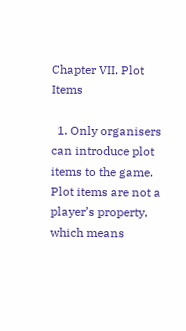Chapter VII. Plot Items

  1. Only organisers can introduce plot items to the game. Plot items are not a player’s property, which means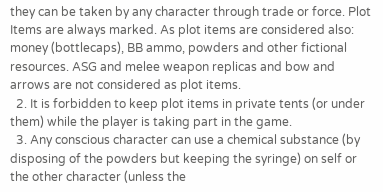they can be taken by any character through trade or force. Plot Items are always marked. As plot items are considered also: money (bottlecaps), BB ammo, powders and other fictional resources. ASG and melee weapon replicas and bow and arrows are not considered as plot items.
  2. It is forbidden to keep plot items in private tents (or under them) while the player is taking part in the game.
  3. Any conscious character can use a chemical substance (by disposing of the powders but keeping the syringe) on self or the other character (unless the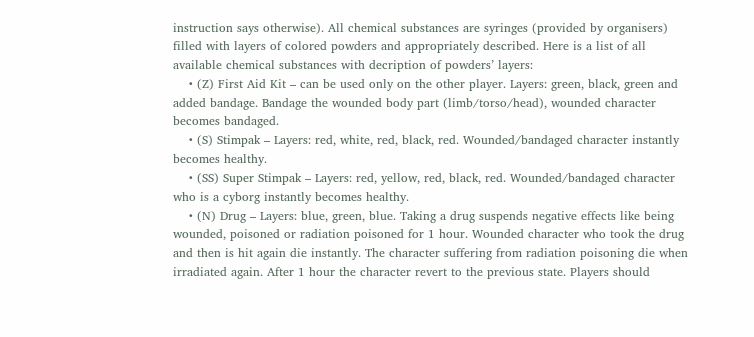instruction says otherwise). All chemical substances are syringes (provided by organisers) filled with layers of colored powders and appropriately described. Here is a list of all available chemical substances with decription of powders’ layers:
    • (Z) First Aid Kit – can be used only on the other player. Layers: green, black, green and added bandage. Bandage the wounded body part (limb/torso/head), wounded character becomes bandaged.
    • (S) Stimpak – Layers: red, white, red, black, red. Wounded/bandaged character instantly becomes healthy.
    • (SS) Super Stimpak – Layers: red, yellow, red, black, red. Wounded/bandaged character who is a cyborg instantly becomes healthy.
    • (N) Drug – Layers: blue, green, blue. Taking a drug suspends negative effects like being wounded, poisoned or radiation poisoned for 1 hour. Wounded character who took the drug and then is hit again die instantly. The character suffering from radiation poisoning die when irradiated again. After 1 hour the character revert to the previous state. Players should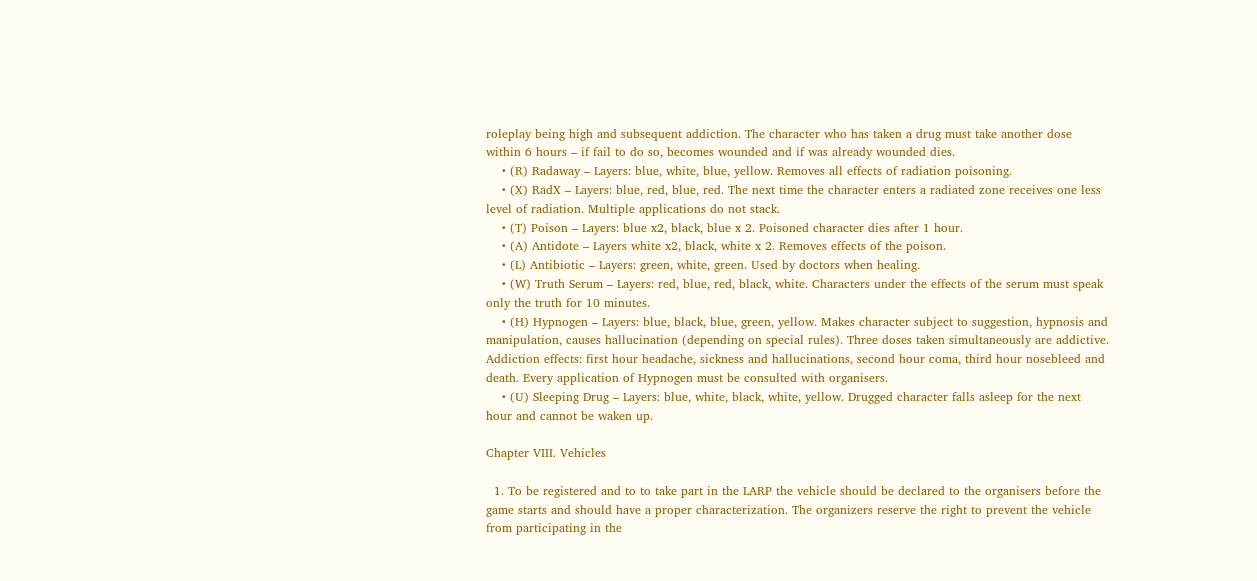roleplay being high and subsequent addiction. The character who has taken a drug must take another dose within 6 hours – if fail to do so, becomes wounded and if was already wounded dies.
    • (R) Radaway – Layers: blue, white, blue, yellow. Removes all effects of radiation poisoning.
    • (X) RadX – Layers: blue, red, blue, red. The next time the character enters a radiated zone receives one less level of radiation. Multiple applications do not stack.
    • (T) Poison – Layers: blue x2, black, blue x 2. Poisoned character dies after 1 hour.
    • (A) Antidote – Layers white x2, black, white x 2. Removes effects of the poison.
    • (L) Antibiotic – Layers: green, white, green. Used by doctors when healing.
    • (W) Truth Serum – Layers: red, blue, red, black, white. Characters under the effects of the serum must speak only the truth for 10 minutes.
    • (H) Hypnogen – Layers: blue, black, blue, green, yellow. Makes character subject to suggestion, hypnosis and manipulation, causes hallucination (depending on special rules). Three doses taken simultaneously are addictive. Addiction effects: first hour headache, sickness and hallucinations, second hour coma, third hour nosebleed and death. Every application of Hypnogen must be consulted with organisers.
    • (U) Sleeping Drug – Layers: blue, white, black, white, yellow. Drugged character falls asleep for the next hour and cannot be waken up.

Chapter VIII. Vehicles

  1. To be registered and to to take part in the LARP the vehicle should be declared to the organisers before the game starts and should have a proper characterization. The organizers reserve the right to prevent the vehicle from participating in the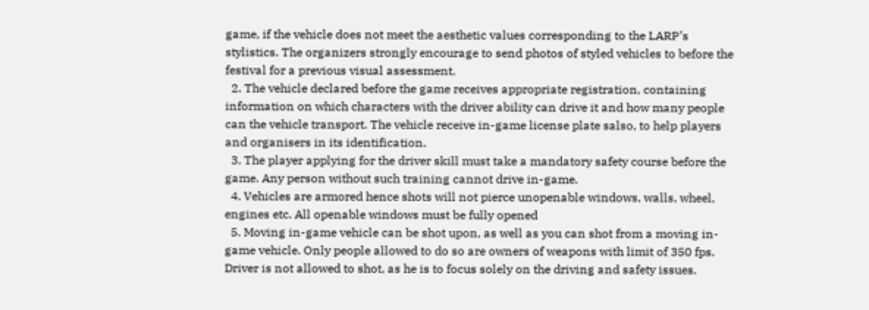game, if the vehicle does not meet the aesthetic values corresponding to the LARP’s stylistics. The organizers strongly encourage to send photos of styled vehicles to before the festival for a previous visual assessment.
  2. The vehicle declared before the game receives appropriate registration, containing information on which characters with the driver ability can drive it and how many people can the vehicle transport. The vehicle receive in-game license plate salso, to help players and organisers in its identification.
  3. The player applying for the driver skill must take a mandatory safety course before the game. Any person without such training cannot drive in-game.
  4. Vehicles are armored hence shots will not pierce unopenable windows, walls, wheel, engines etc. All openable windows must be fully opened
  5. Moving in-game vehicle can be shot upon, as well as you can shot from a moving in-game vehicle. Only people allowed to do so are owners of weapons with limit of 350 fps. Driver is not allowed to shot, as he is to focus solely on the driving and safety issues.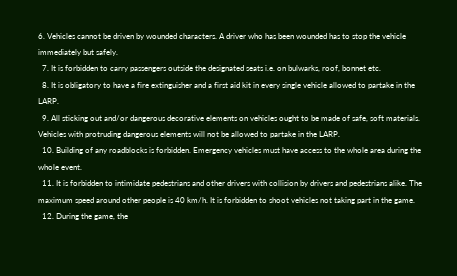6. Vehicles cannot be driven by wounded characters. A driver who has been wounded has to stop the vehicle immediately but safely.
  7. It is forbidden to carry passengers outside the designated seats i.e. on bulwarks, roof, bonnet etc.
  8. It is obligatory to have a fire extinguisher and a first aid kit in every single vehicle allowed to partake in the LARP.
  9. All sticking out and/or dangerous decorative elements on vehicles ought to be made of safe, soft materials. Vehicles with protruding dangerous elements will not be allowed to partake in the LARP.
  10. Building of any roadblocks is forbidden. Emergency vehicles must have access to the whole area during the whole event.
  11. It is forbidden to intimidate pedestrians and other drivers with collision by drivers and pedestrians alike. The maximum speed around other people is 40 km/h. It is forbidden to shoot vehicles not taking part in the game.
  12. During the game, the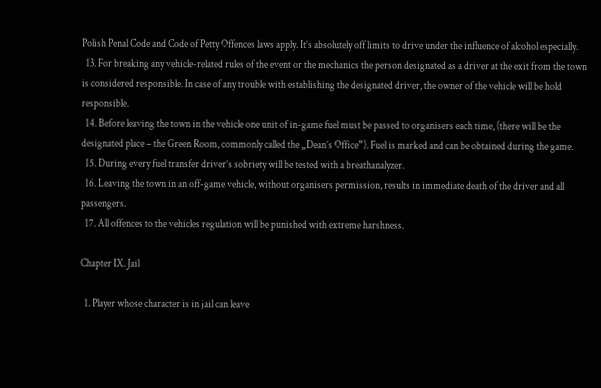Polish Penal Code and Code of Petty Offences laws apply. It’s absolutely off limits to drive under the influence of alcohol especially.
  13. For breaking any vehicle-related rules of the event or the mechanics the person designated as a driver at the exit from the town is considered responsible. In case of any trouble with establishing the designated driver, the owner of the vehicle will be hold responsible.
  14. Before leaving the town in the vehicle one unit of in-game fuel must be passed to organisers each time, (there will be the designated place – the Green Room, commonly called the „Dean’s Office”). Fuel is marked and can be obtained during the game.
  15. During every fuel transfer driver’s sobriety will be tested with a breathanalyzer.
  16. Leaving the town in an off-game vehicle, without organisers permission, results in immediate death of the driver and all passengers.
  17. All offences to the vehicles regulation will be punished with extreme harshness.

Chapter IX. Jail

  1. Player whose character is in jail can leave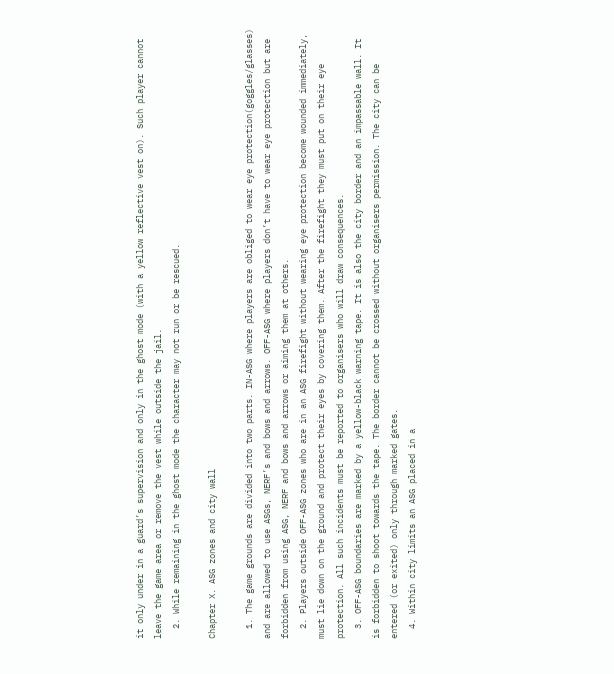it only under in a guard’s supervision and only in the ghost mode (with a yellow reflective vest on). Such player cannot leave the game area or remove the vest while outside the jail.
  2. While remaining in the ghost mode the character may not run or be rescued.

Chapter X. ASG zones and city wall

  1. The game grounds are divided into two parts. IN-ASG where players are obliged to wear eye protection(goggles/glasses) and are allowed to use ASGs, NERF’s and bows and arrows. OFF-ASG where players don’t have to wear eye protection but are forbidden from using ASG, NERF and bows and arrows or aiming them at others.
  2. Players outside OFF-ASG zones who are in an ASG firefight without wearing eye protection become wounded immediately, must lie down on the ground and protect their eyes by covering them. After the firefight they must put on their eye protection. All such incidents must be reported to organisers who will draw consequences.
  3. OFF-ASG boundaries are marked by a yellow-black warning tape. It is also the city border and an impassable wall. It is forbidden to shoot towards the tape. The border cannot be crossed without organisers permission. The city can be entered (or exited) only through marked gates.
  4. Within city limits an ASG placed in a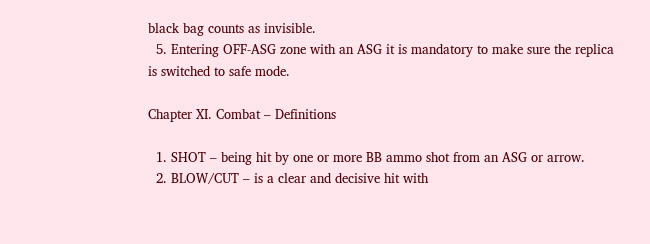black bag counts as invisible.
  5. Entering OFF-ASG zone with an ASG it is mandatory to make sure the replica is switched to safe mode.

Chapter XI. Combat – Definitions

  1. SHOT – being hit by one or more BB ammo shot from an ASG or arrow.
  2. BLOW/CUT – is a clear and decisive hit with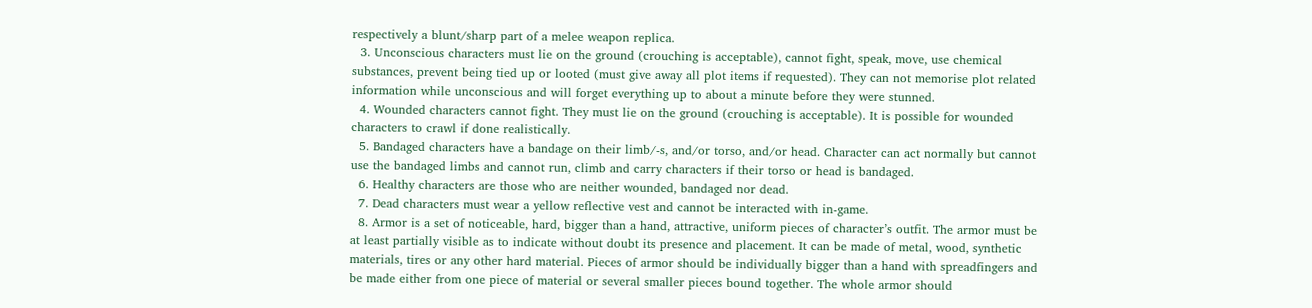respectively a blunt/sharp part of a melee weapon replica.
  3. Unconscious characters must lie on the ground (crouching is acceptable), cannot fight, speak, move, use chemical substances, prevent being tied up or looted (must give away all plot items if requested). They can not memorise plot related information while unconscious and will forget everything up to about a minute before they were stunned.
  4. Wounded characters cannot fight. They must lie on the ground (crouching is acceptable). It is possible for wounded characters to crawl if done realistically.
  5. Bandaged characters have a bandage on their limb/-s, and/or torso, and/or head. Character can act normally but cannot use the bandaged limbs and cannot run, climb and carry characters if their torso or head is bandaged.
  6. Healthy characters are those who are neither wounded, bandaged nor dead.
  7. Dead characters must wear a yellow reflective vest and cannot be interacted with in-game.
  8. Armor is a set of noticeable, hard, bigger than a hand, attractive, uniform pieces of character’s outfit. The armor must be at least partially visible as to indicate without doubt its presence and placement. It can be made of metal, wood, synthetic materials, tires or any other hard material. Pieces of armor should be individually bigger than a hand with spreadfingers and be made either from one piece of material or several smaller pieces bound together. The whole armor should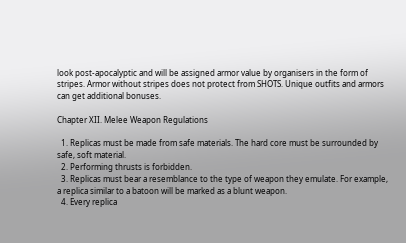look post-apocalyptic and will be assigned armor value by organisers in the form of stripes. Armor without stripes does not protect from SHOTS. Unique outfits and armors can get additional bonuses.

Chapter XII. Melee Weapon Regulations

  1. Replicas must be made from safe materials. The hard core must be surrounded by safe, soft material.
  2. Performing thrusts is forbidden.
  3. Replicas must bear a resemblance to the type of weapon they emulate. For example, a replica similar to a batoon will be marked as a blunt weapon.
  4. Every replica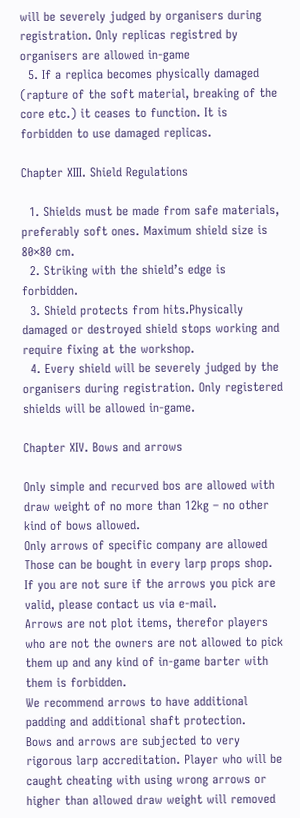will be severely judged by organisers during registration. Only replicas registred by organisers are allowed in-game
  5. If a replica becomes physically damaged (rapture of the soft material, breaking of the core etc.) it ceases to function. It is forbidden to use damaged replicas.

Chapter XIII. Shield Regulations

  1. Shields must be made from safe materials, preferably soft ones. Maximum shield size is 80×80 cm.
  2. Striking with the shield’s edge is forbidden.
  3. Shield protects from hits.Physically damaged or destroyed shield stops working and require fixing at the workshop.
  4. Every shield will be severely judged by the organisers during registration. Only registered shields will be allowed in-game.

Chapter XIV. Bows and arrows

Only simple and recurved bos are allowed with draw weight of no more than 12kg – no other kind of bows allowed.
Only arrows of specific company are allowed
Those can be bought in every larp props shop.
If you are not sure if the arrows you pick are valid, please contact us via e-mail.
Arrows are not plot items, therefor players who are not the owners are not allowed to pick them up and any kind of in-game barter with them is forbidden.
We recommend arrows to have additional padding and additional shaft protection.
Bows and arrows are subjected to very rigorous larp accreditation. Player who will be caught cheating with using wrong arrows or higher than allowed draw weight will removed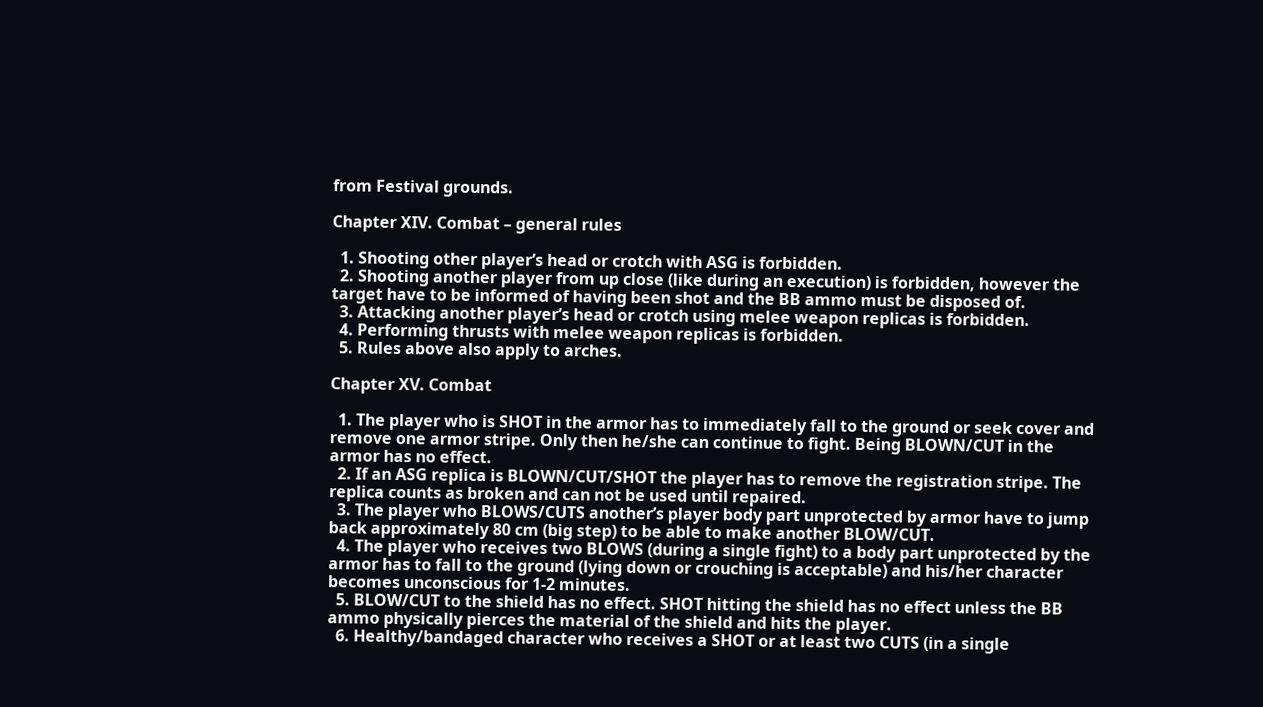from Festival grounds.

Chapter XIV. Combat – general rules

  1. Shooting other player’s head or crotch with ASG is forbidden.
  2. Shooting another player from up close (like during an execution) is forbidden, however the target have to be informed of having been shot and the BB ammo must be disposed of.
  3. Attacking another player’s head or crotch using melee weapon replicas is forbidden.
  4. Performing thrusts with melee weapon replicas is forbidden.
  5. Rules above also apply to arches.

Chapter XV. Combat

  1. The player who is SHOT in the armor has to immediately fall to the ground or seek cover and remove one armor stripe. Only then he/she can continue to fight. Being BLOWN/CUT in the armor has no effect.
  2. If an ASG replica is BLOWN/CUT/SHOT the player has to remove the registration stripe. The replica counts as broken and can not be used until repaired.
  3. The player who BLOWS/CUTS another’s player body part unprotected by armor have to jump back approximately 80 cm (big step) to be able to make another BLOW/CUT.
  4. The player who receives two BLOWS (during a single fight) to a body part unprotected by the armor has to fall to the ground (lying down or crouching is acceptable) and his/her character becomes unconscious for 1-2 minutes.
  5. BLOW/CUT to the shield has no effect. SHOT hitting the shield has no effect unless the BB ammo physically pierces the material of the shield and hits the player.
  6. Healthy/bandaged character who receives a SHOT or at least two CUTS (in a single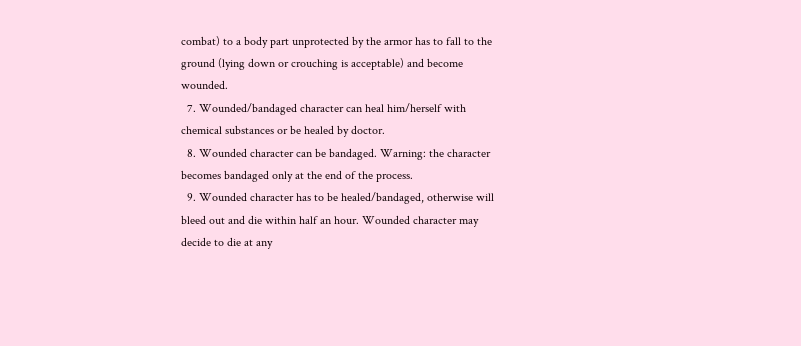combat) to a body part unprotected by the armor has to fall to the ground (lying down or crouching is acceptable) and become wounded.
  7. Wounded/bandaged character can heal him/herself with chemical substances or be healed by doctor.
  8. Wounded character can be bandaged. Warning: the character becomes bandaged only at the end of the process.
  9. Wounded character has to be healed/bandaged, otherwise will bleed out and die within half an hour. Wounded character may decide to die at any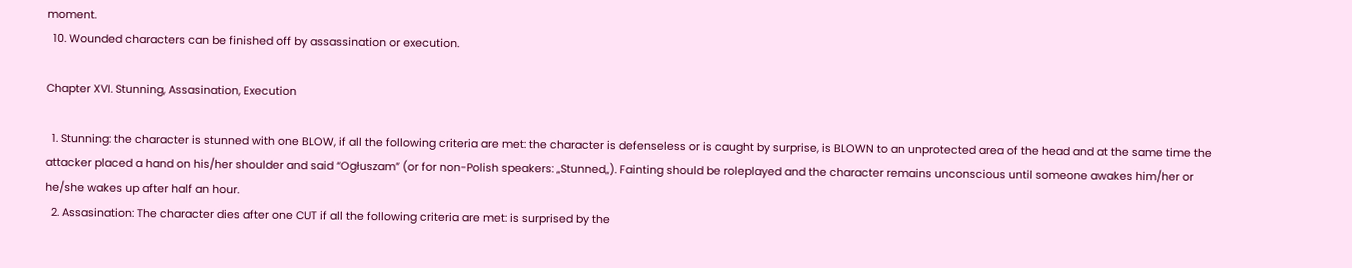moment.
  10. Wounded characters can be finished off by assassination or execution.

Chapter XVI. Stunning, Assasination, Execution

  1. Stunning: the character is stunned with one BLOW, if all the following criteria are met: the character is defenseless or is caught by surprise, is BLOWN to an unprotected area of the head and at the same time the attacker placed a hand on his/her shoulder and said “Ogłuszam” (or for non-Polish speakers: „Stunned„). Fainting should be roleplayed and the character remains unconscious until someone awakes him/her or he/she wakes up after half an hour.
  2. Assasination: The character dies after one CUT if all the following criteria are met: is surprised by the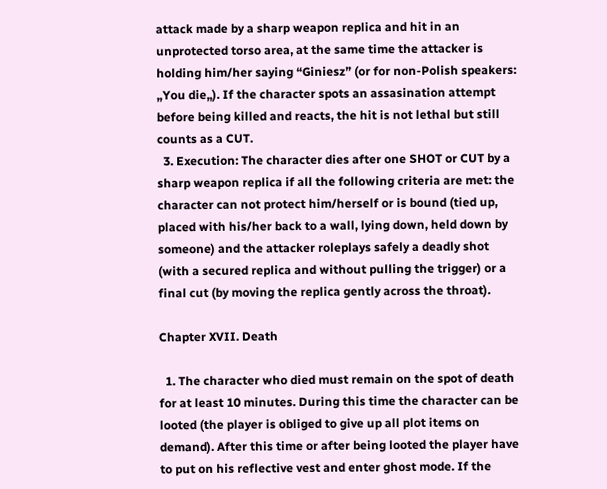attack made by a sharp weapon replica and hit in an unprotected torso area, at the same time the attacker is holding him/her saying “Giniesz” (or for non-Polish speakers: „You die„). If the character spots an assasination attempt before being killed and reacts, the hit is not lethal but still counts as a CUT.
  3. Execution: The character dies after one SHOT or CUT by a sharp weapon replica if all the following criteria are met: the character can not protect him/herself or is bound (tied up, placed with his/her back to a wall, lying down, held down by someone) and the attacker roleplays safely a deadly shot (with a secured replica and without pulling the trigger) or a final cut (by moving the replica gently across the throat).

Chapter XVII. Death

  1. The character who died must remain on the spot of death for at least 10 minutes. During this time the character can be looted (the player is obliged to give up all plot items on demand). After this time or after being looted the player have to put on his reflective vest and enter ghost mode. If the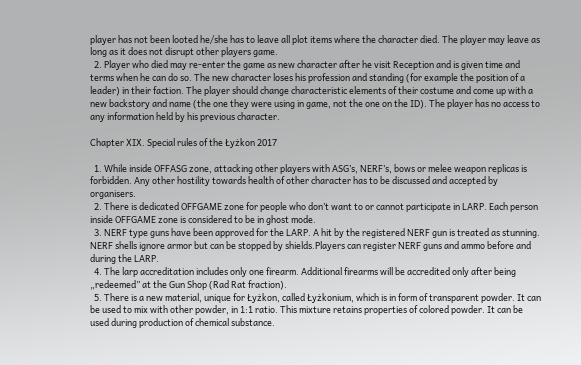player has not been looted he/she has to leave all plot items where the character died. The player may leave as long as it does not disrupt other players game.
  2. Player who died may re-enter the game as new character after he visit Reception and is given time and terms when he can do so. The new character loses his profession and standing (for example the position of a leader) in their faction. The player should change characteristic elements of their costume and come up with a new backstory and name (the one they were using in game, not the one on the ID). The player has no access to any information held by his previous character.

Chapter XIX. Special rules of the Łyżkon 2017

  1. While inside OFFASG zone, attacking other players with ASG’s, NERF’s, bows or melee weapon replicas is forbidden. Any other hostility towards health of other character has to be discussed and accepted by organisers.
  2. There is dedicated OFFGAME zone for people who don’t want to or cannot participate in LARP. Each person inside OFFGAME zone is considered to be in ghost mode.
  3. NERF type guns have been approved for the LARP. A hit by the registered NERF gun is treated as stunning. NERF shells ignore armor but can be stopped by shields.Players can register NERF guns and ammo before and during the LARP.
  4. The larp accreditation includes only one firearm. Additional firearms will be accredited only after being „redeemed” at the Gun Shop (Rad Rat fraction).
  5. There is a new material, unique for Łyżkon, called Łyżkonium, which is in form of transparent powder. It can be used to mix with other powder, in 1:1 ratio. This mixture retains properties of colored powder. It can be used during production of chemical substance.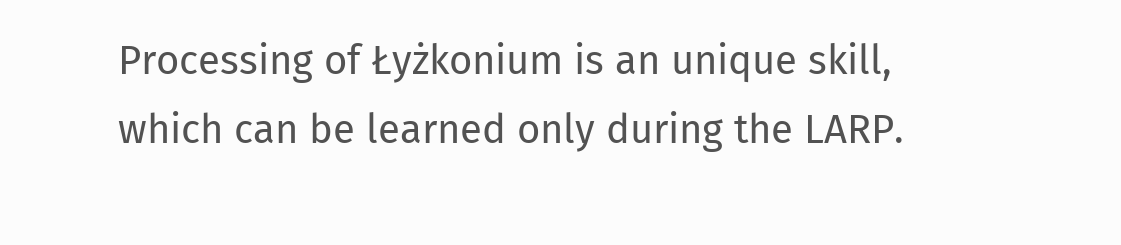Processing of Łyżkonium is an unique skill, which can be learned only during the LARP.